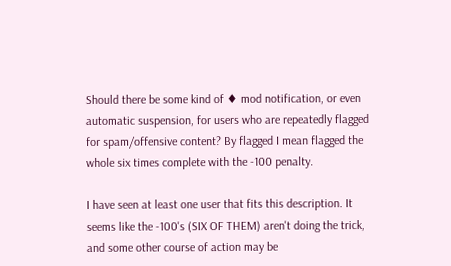Should there be some kind of ♦ mod notification, or even automatic suspension, for users who are repeatedly flagged for spam/offensive content? By flagged I mean flagged the whole six times complete with the -100 penalty.

I have seen at least one user that fits this description. It seems like the -100's (SIX OF THEM) aren't doing the trick, and some other course of action may be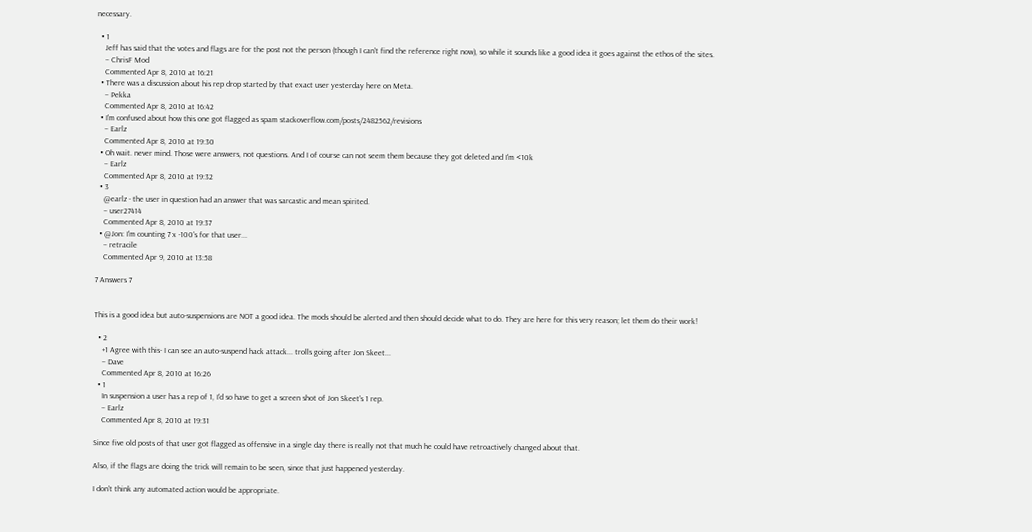necessary.

  • 1
    Jeff has said that the votes and flags are for the post not the person (though I can't find the reference right now), so while it sounds like a good idea it goes against the ethos of the sites.
    – ChrisF Mod
    Commented Apr 8, 2010 at 16:21
  • There was a discussion about his rep drop started by that exact user yesterday here on Meta.
    – Pekka
    Commented Apr 8, 2010 at 16:42
  • I'm confused about how this one got flagged as spam stackoverflow.com/posts/2482562/revisions
    – Earlz
    Commented Apr 8, 2010 at 19:30
  • Oh wait. never mind. Those were answers, not questions. And I of course can not seem them because they got deleted and I'm <10k
    – Earlz
    Commented Apr 8, 2010 at 19:32
  • 3
    @earlz - the user in question had an answer that was sarcastic and mean spirited.
    – user27414
    Commented Apr 8, 2010 at 19:37
  • @Jon: I'm counting 7 x -100's for that user...
    – retracile
    Commented Apr 9, 2010 at 13:58

7 Answers 7


This is a good idea but auto-suspensions are NOT a good idea. The mods should be alerted and then should decide what to do. They are here for this very reason; let them do their work!

  • 2
    +1 Agree with this- I can see an auto-suspend hack attack... trolls going after Jon Skeet...
    – Dave
    Commented Apr 8, 2010 at 16:26
  • 1
    In suspension a user has a rep of 1, I'd so have to get a screen shot of Jon Skeet's 1 rep.
    – Earlz
    Commented Apr 8, 2010 at 19:31

Since five old posts of that user got flagged as offensive in a single day there is really not that much he could have retroactively changed about that.

Also, if the flags are doing the trick will remain to be seen, since that just happened yesterday.

I don't think any automated action would be appropriate.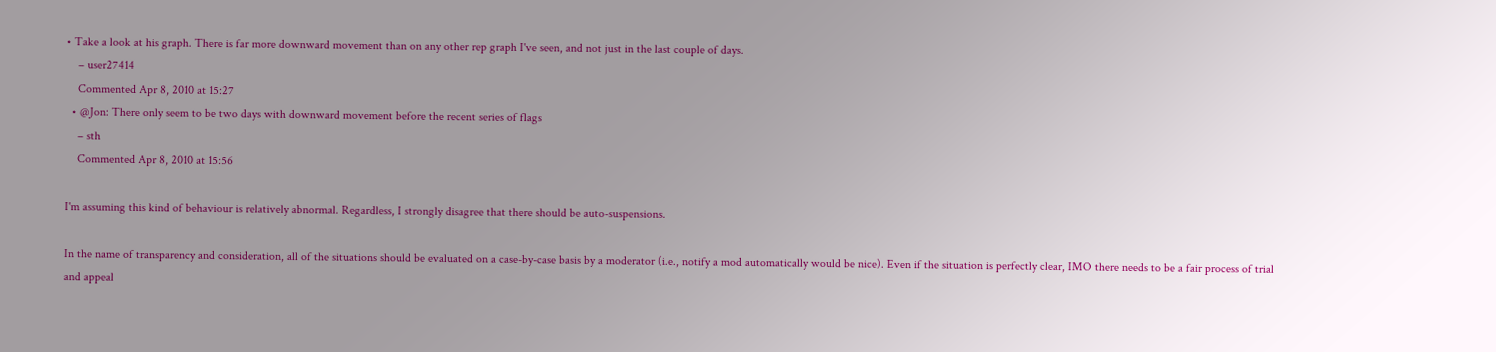• Take a look at his graph. There is far more downward movement than on any other rep graph I've seen, and not just in the last couple of days.
    – user27414
    Commented Apr 8, 2010 at 15:27
  • @Jon: There only seem to be two days with downward movement before the recent series of flags
    – sth
    Commented Apr 8, 2010 at 15:56

I'm assuming this kind of behaviour is relatively abnormal. Regardless, I strongly disagree that there should be auto-suspensions.

In the name of transparency and consideration, all of the situations should be evaluated on a case-by-case basis by a moderator (i.e., notify a mod automatically would be nice). Even if the situation is perfectly clear, IMO there needs to be a fair process of trial and appeal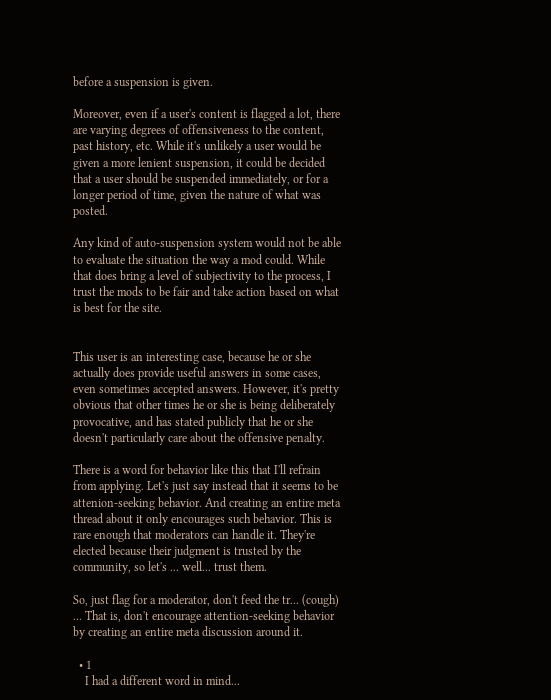before a suspension is given.

Moreover, even if a user's content is flagged a lot, there are varying degrees of offensiveness to the content, past history, etc. While it's unlikely a user would be given a more lenient suspension, it could be decided that a user should be suspended immediately, or for a longer period of time, given the nature of what was posted.

Any kind of auto-suspension system would not be able to evaluate the situation the way a mod could. While that does bring a level of subjectivity to the process, I trust the mods to be fair and take action based on what is best for the site.


This user is an interesting case, because he or she actually does provide useful answers in some cases, even sometimes accepted answers. However, it's pretty obvious that other times he or she is being deliberately provocative, and has stated publicly that he or she doesn't particularly care about the offensive penalty.

There is a word for behavior like this that I'll refrain from applying. Let's just say instead that it seems to be attenion-seeking behavior. And creating an entire meta thread about it only encourages such behavior. This is rare enough that moderators can handle it. They're elected because their judgment is trusted by the community, so let's ... well... trust them.

So, just flag for a moderator, don't feed the tr... (cough) ... That is, don't encourage attention-seeking behavior by creating an entire meta discussion around it.

  • 1
    I had a different word in mind...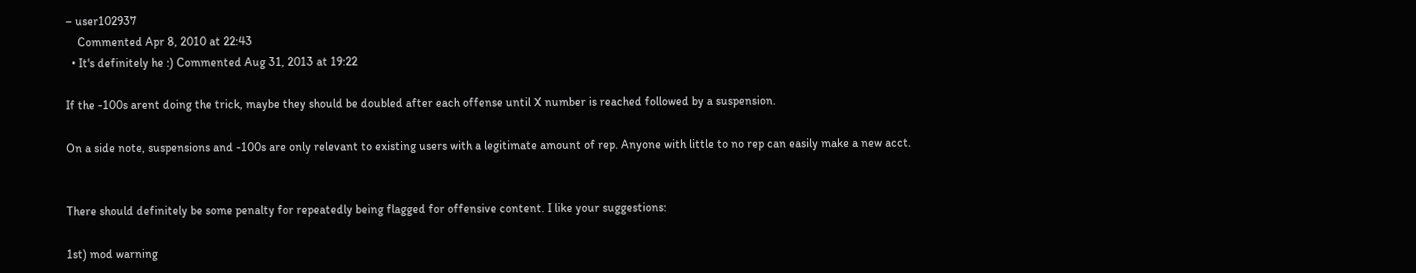– user102937
    Commented Apr 8, 2010 at 22:43
  • It's definitely he :) Commented Aug 31, 2013 at 19:22

If the -100s arent doing the trick, maybe they should be doubled after each offense until X number is reached followed by a suspension.

On a side note, suspensions and -100s are only relevant to existing users with a legitimate amount of rep. Anyone with little to no rep can easily make a new acct.


There should definitely be some penalty for repeatedly being flagged for offensive content. I like your suggestions:

1st) mod warning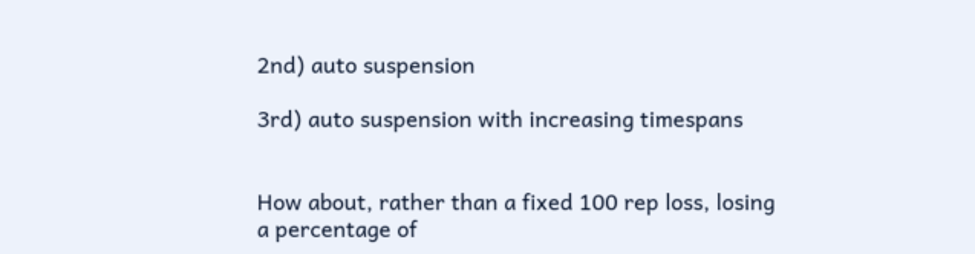2nd) auto suspension

3rd) auto suspension with increasing timespans


How about, rather than a fixed 100 rep loss, losing a percentage of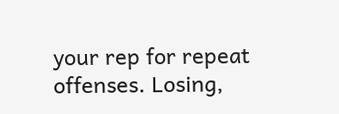your rep for repeat offenses. Losing,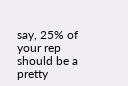say, 25% of your rep should be a pretty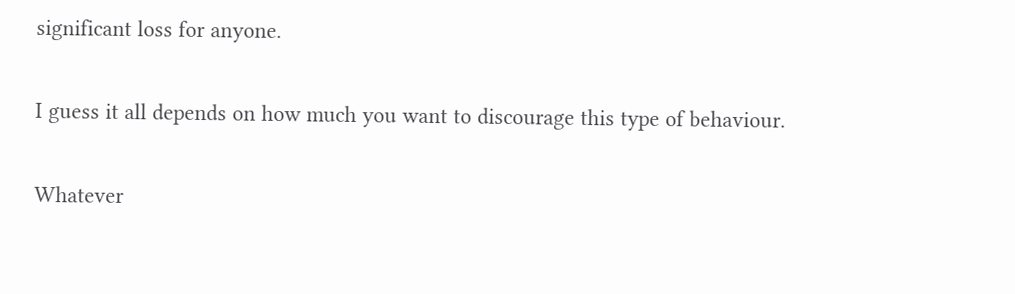significant loss for anyone.

I guess it all depends on how much you want to discourage this type of behaviour.

Whatever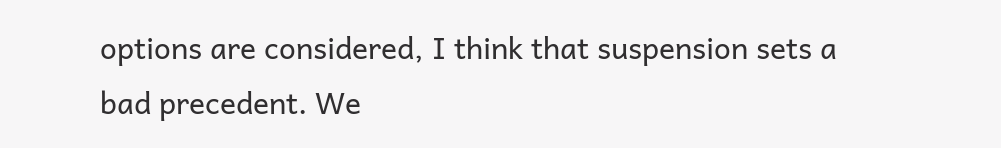options are considered, I think that suspension sets a bad precedent. We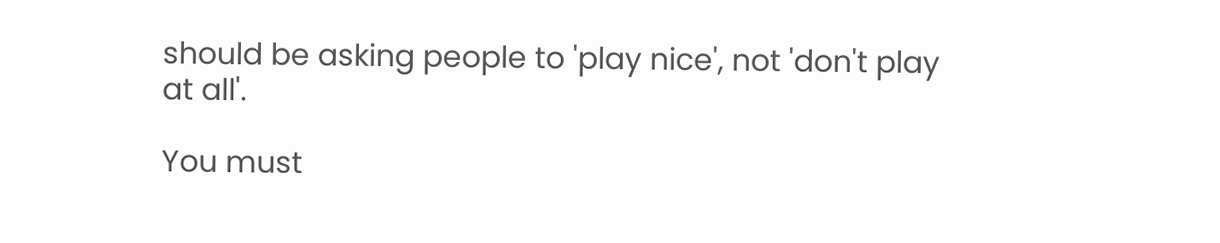should be asking people to 'play nice', not 'don't play at all'.

You must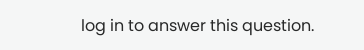log in to answer this question.